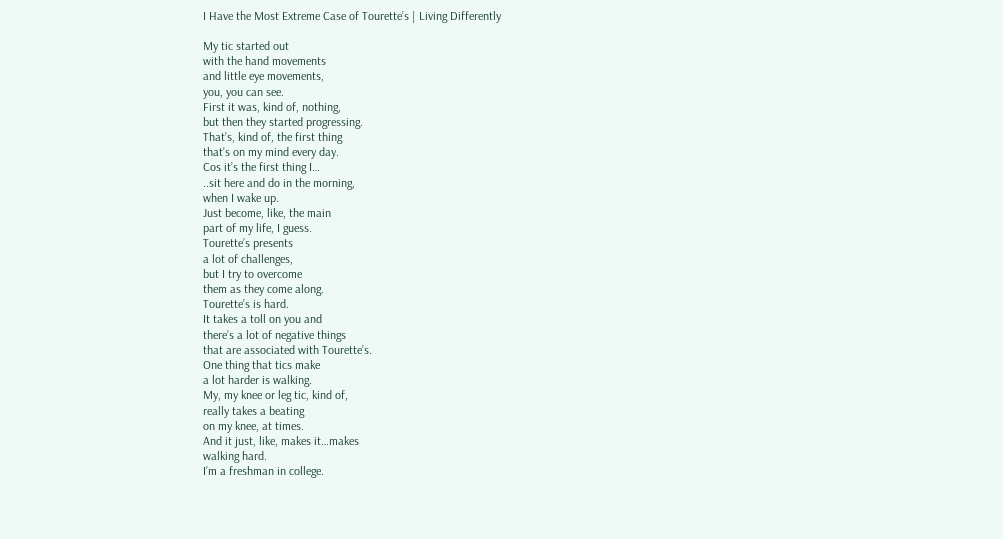I Have the Most Extreme Case of Tourette’s | Living Differently

My tic started out
with the hand movements
and little eye movements,
you, you can see.
First it was, kind of, nothing,
but then they started progressing.
That’s, kind of, the first thing
that’s on my mind every day.
Cos it’s the first thing I…
..sit here and do in the morning,
when I wake up.
Just become, like, the main
part of my life, I guess.
Tourette’s presents
a lot of challenges,
but I try to overcome
them as they come along.
Tourette’s is hard.
It takes a toll on you and
there’s a lot of negative things
that are associated with Tourette’s.
One thing that tics make
a lot harder is walking.
My, my knee or leg tic, kind of,
really takes a beating
on my knee, at times.
And it just, like, makes it…makes
walking hard.
I’m a freshman in college.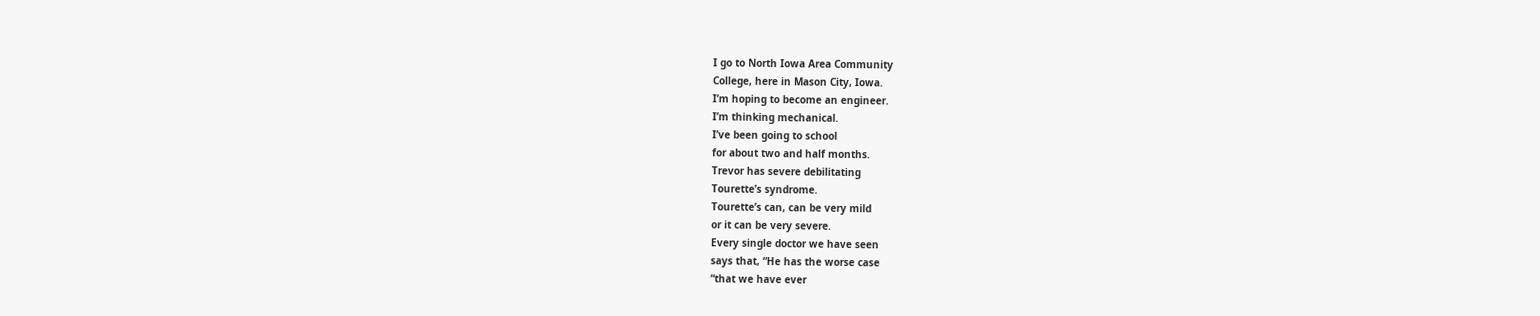I go to North Iowa Area Community
College, here in Mason City, Iowa.
I’m hoping to become an engineer.
I’m thinking mechanical.
I’ve been going to school
for about two and half months.
Trevor has severe debilitating
Tourette’s syndrome.
Tourette’s can, can be very mild
or it can be very severe.
Every single doctor we have seen
says that, “He has the worse case
“that we have ever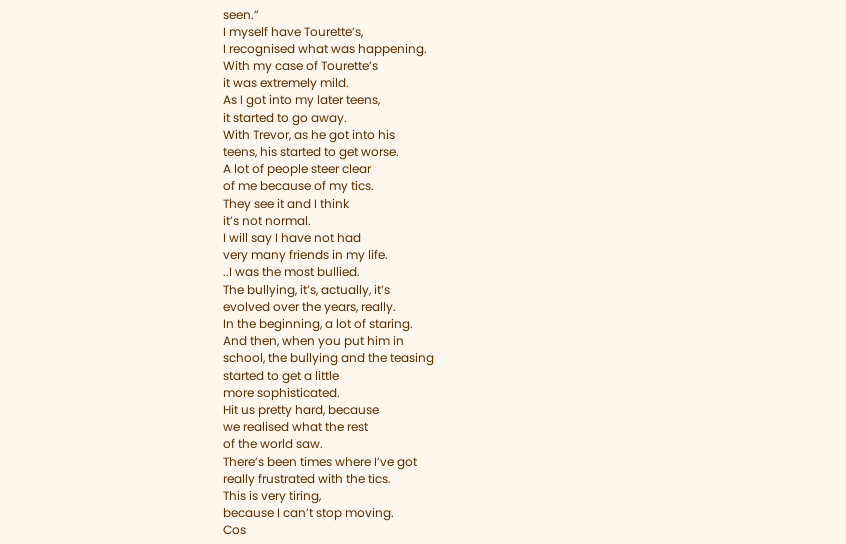seen.”
I myself have Tourette’s,
I recognised what was happening.
With my case of Tourette’s
it was extremely mild.
As I got into my later teens,
it started to go away.
With Trevor, as he got into his
teens, his started to get worse.
A lot of people steer clear
of me because of my tics.
They see it and I think
it’s not normal.
I will say I have not had
very many friends in my life.
..I was the most bullied.
The bullying, it’s, actually, it’s
evolved over the years, really.
In the beginning, a lot of staring.
And then, when you put him in
school, the bullying and the teasing
started to get a little
more sophisticated.
Hit us pretty hard, because
we realised what the rest
of the world saw.
There’s been times where I’ve got
really frustrated with the tics.
This is very tiring,
because I can’t stop moving.
Cos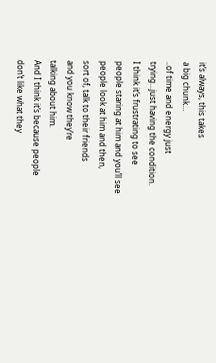it’s always, this takes
a big chunk…
..of time and energy just
trying…just having the condition.
I think it’s frustrating to see
people staring at him and you’ll see
people look at him and then,
sort of, talk to their friends
and you know they’re
talking about him.
And I think it’s because people
don’t like what they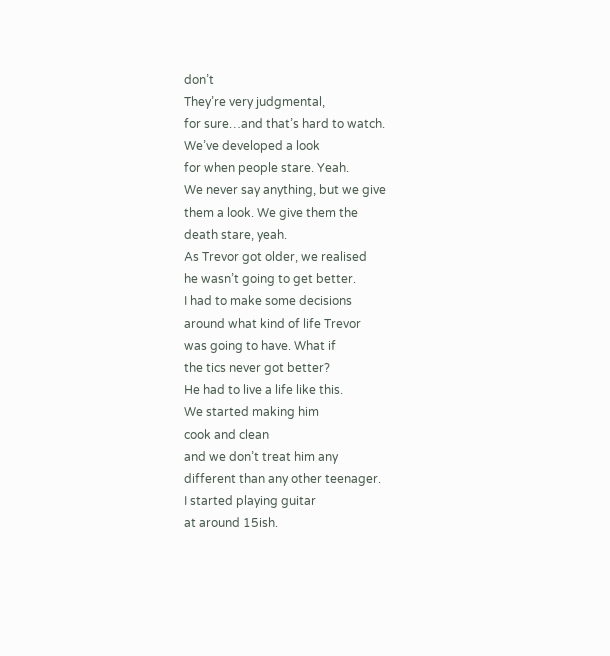don’t
They’re very judgmental,
for sure…and that’s hard to watch.
We’ve developed a look
for when people stare. Yeah.
We never say anything, but we give
them a look. We give them the
death stare, yeah.
As Trevor got older, we realised
he wasn’t going to get better.
I had to make some decisions
around what kind of life Trevor
was going to have. What if
the tics never got better?
He had to live a life like this.
We started making him
cook and clean
and we don’t treat him any
different than any other teenager.
I started playing guitar
at around 15ish.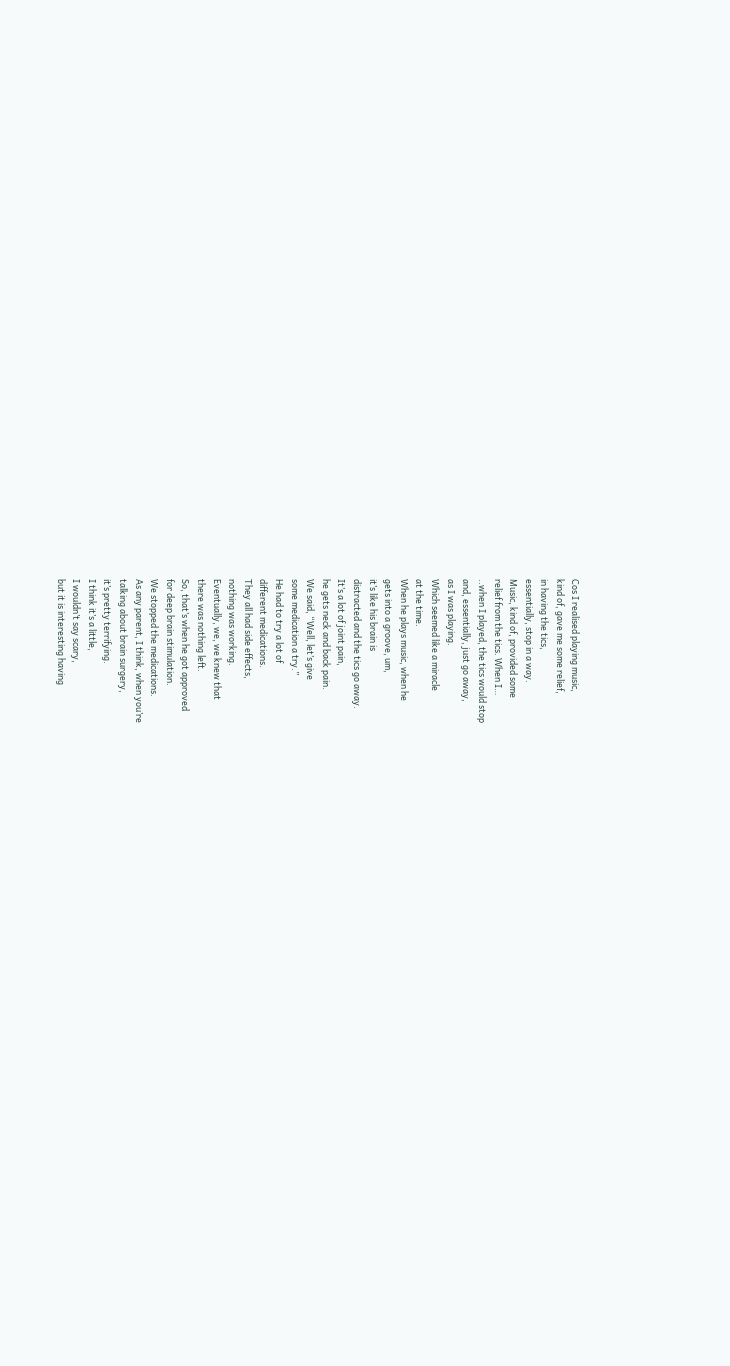Cos I realised playing music,
kind of, gave me some relief,
in having the tics,
essentially, stop in a way.
Music, kind of, provided some
relief from the tics. When I…
..when I played, the tics would stop
and, essentially, just go away,
as I was playing.
Which seemed like a miracle
at the time.
When he plays music, when he
gets into a groove, um,
it’s like his brain is
distracted and the tics go away.
It’s a lot of joint pain,
he gets neck and back pain.
We said, “Well, let’s give
some medication a try.”
He had to try a lot of
different medications.
They all had side effects,
nothing was working.
Eventually, we, we knew that
there was nothing left.
So, that’s when he got approved
for deep brain stimulation.
We stopped the medications.
As any parent, I think, when you’re
talking about brain surgery,
it’s pretty terrifying.
I think it’s a little,
I wouldn’t say scary,
but it is interesting having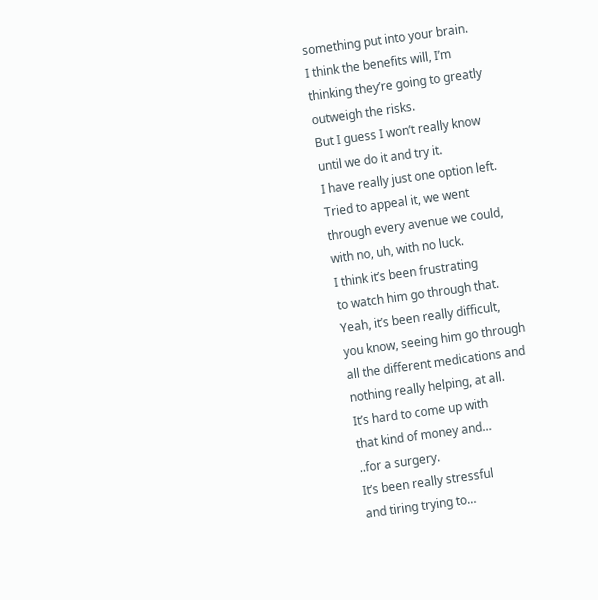something put into your brain.
I think the benefits will, I’m
thinking they’re going to greatly
outweigh the risks.
But I guess I won’t really know
until we do it and try it.
I have really just one option left.
Tried to appeal it, we went
through every avenue we could,
with no, uh, with no luck.
I think it’s been frustrating
to watch him go through that.
Yeah, it’s been really difficult,
you know, seeing him go through
all the different medications and
nothing really helping, at all.
It’s hard to come up with
that kind of money and…
..for a surgery.
It’s been really stressful
and tiring trying to…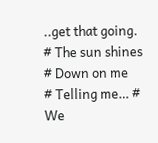..get that going.
# The sun shines
# Down on me
# Telling me… #
We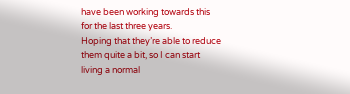have been working towards this
for the last three years.
Hoping that they’re able to reduce
them quite a bit, so I can start
living a normal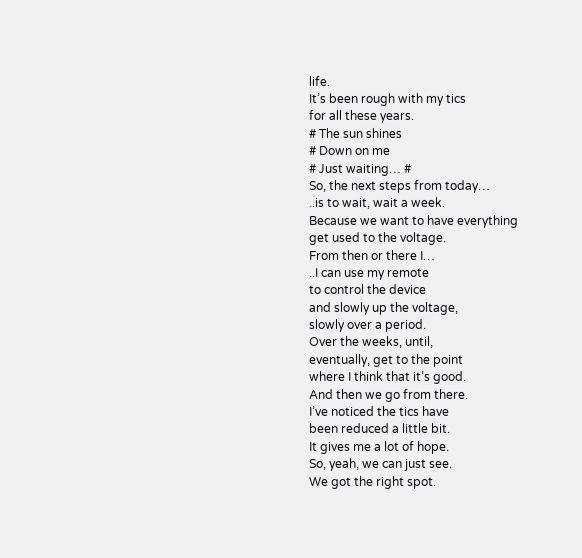life.
It’s been rough with my tics
for all these years.
# The sun shines
# Down on me
# Just waiting… #
So, the next steps from today…
..is to wait, wait a week.
Because we want to have everything
get used to the voltage.
From then or there I…
..I can use my remote
to control the device
and slowly up the voltage,
slowly over a period.
Over the weeks, until,
eventually, get to the point
where I think that it’s good.
And then we go from there.
I’ve noticed the tics have
been reduced a little bit.
It gives me a lot of hope.
So, yeah, we can just see.
We got the right spot.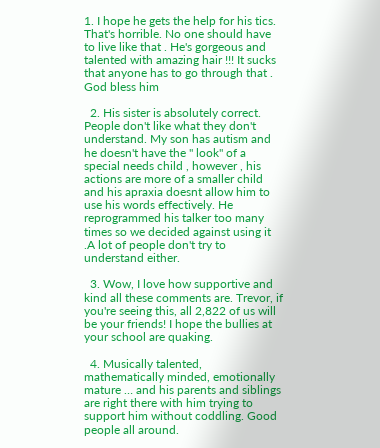1. I hope he gets the help for his tics. That's horrible. No one should have to live like that . He's gorgeous and talented with amazing hair !!! It sucks that anyone has to go through that . God bless him

  2. His sister is absolutely correct. People don't like what they don't understand. My son has autism and he doesn't have the " look" of a special needs child , however , his actions are more of a smaller child and his apraxia doesnt allow him to use his words effectively. He reprogrammed his talker too many times so we decided against using it .A lot of people don't try to understand either.

  3. Wow, I love how supportive and kind all these comments are. Trevor, if you're seeing this, all 2,822 of us will be your friends! I hope the bullies at your school are quaking.

  4. Musically talented, mathematically minded, emotionally mature … and his parents and siblings are right there with him trying to support him without coddling. Good people all around.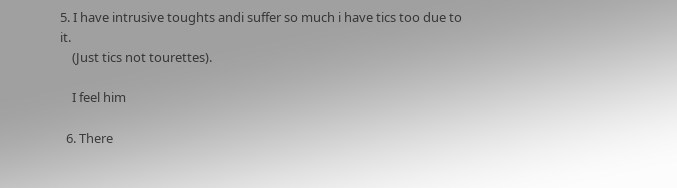5. I have intrusive toughts andi suffer so much i have tics too due to it.
    (Just tics not tourettes).

    I feel him

  6. There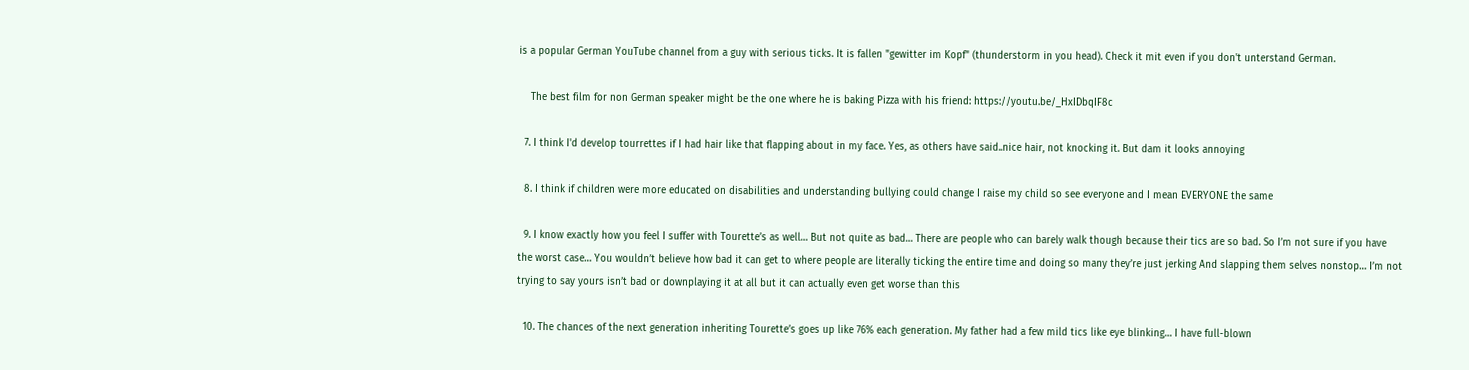is a popular German YouTube channel from a guy with serious ticks. It is fallen "gewitter im Kopf" (thunderstorm in you head). Check it mit even if you don't unterstand German.

    The best film for non German speaker might be the one where he is baking Pizza with his friend: https://youtu.be/_HxIDbqIF8c

  7. I think I'd develop tourrettes if I had hair like that flapping about in my face. Yes, as others have said..nice hair, not knocking it. But dam it looks annoying

  8. I think if children were more educated on disabilities and understanding bullying could change I raise my child so see everyone and I mean EVERYONE the same

  9. I know exactly how you feel I suffer with Tourette’s as well… But not quite as bad… There are people who can barely walk though because their tics are so bad. So I’m not sure if you have the worst case… You wouldn’t believe how bad it can get to where people are literally ticking the entire time and doing so many they’re just jerking And slapping them selves nonstop… I’m not trying to say yours isn’t bad or downplaying it at all but it can actually even get worse than this

  10. The chances of the next generation inheriting Tourette’s goes up like 76% each generation. My father had a few mild tics like eye blinking… I have full-blown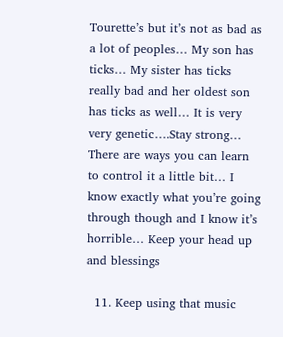Tourette’s but it’s not as bad as a lot of peoples… My son has ticks… My sister has ticks really bad and her oldest son has ticks as well… It is very very genetic….Stay strong… There are ways you can learn to control it a little bit… I know exactly what you’re going through though and I know it’s horrible… Keep your head up and blessings

  11. Keep using that music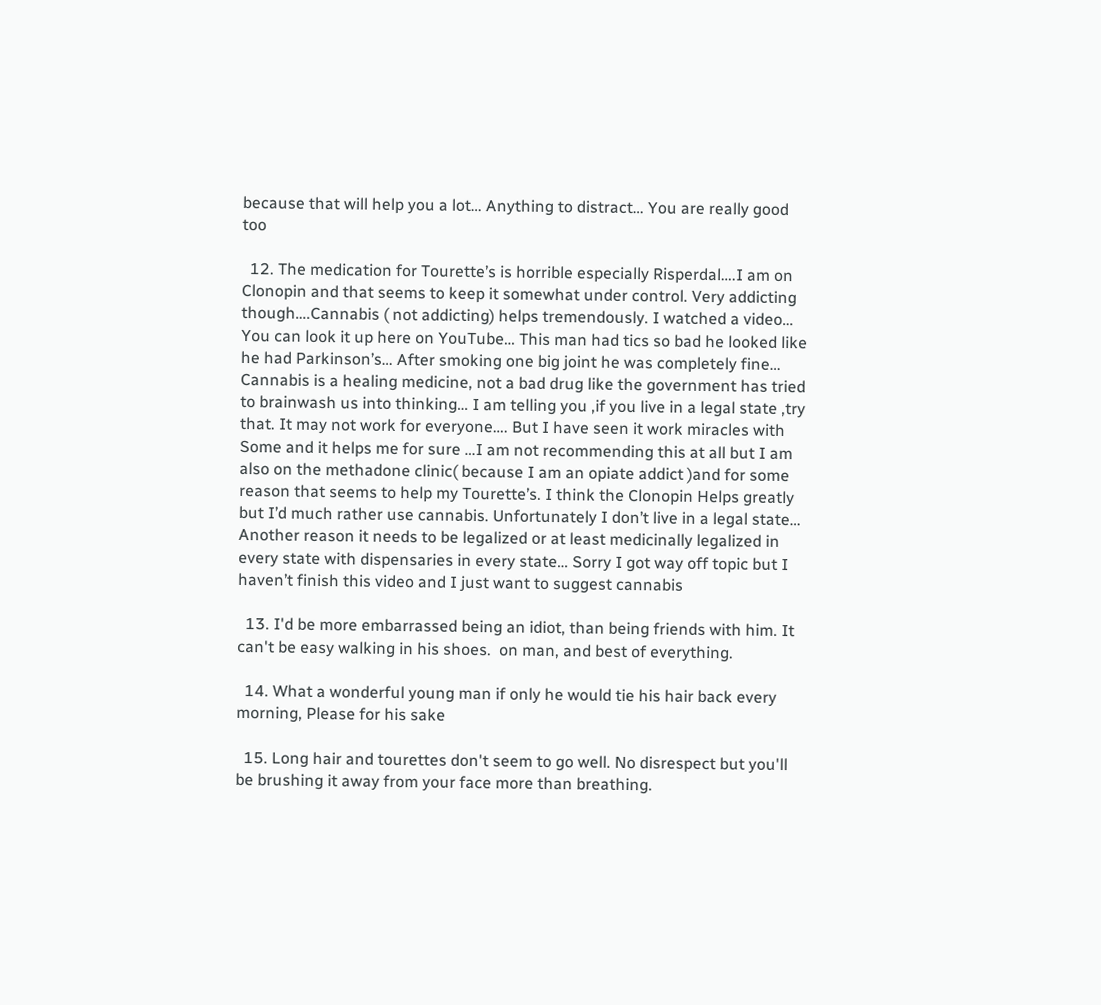because that will help you a lot… Anything to distract… You are really good too

  12. The medication for Tourette’s is horrible especially Risperdal….I am on Clonopin and that seems to keep it somewhat under control. Very addicting though….Cannabis ( not addicting) helps tremendously. I watched a video… You can look it up here on YouTube… This man had tics so bad he looked like he had Parkinson’s… After smoking one big joint he was completely fine… Cannabis is a healing medicine, not a bad drug like the government has tried to brainwash us into thinking… I am telling you ,if you live in a legal state ,try that. It may not work for everyone…. But I have seen it work miracles with Some and it helps me for sure …I am not recommending this at all but I am also on the methadone clinic( because I am an opiate addict )and for some reason that seems to help my Tourette’s. I think the Clonopin Helps greatly but I’d much rather use cannabis. Unfortunately I don’t live in a legal state… Another reason it needs to be legalized or at least medicinally legalized in every state with dispensaries in every state… Sorry I got way off topic but I haven’t finish this video and I just want to suggest cannabis

  13. I'd be more embarrassed being an idiot, than being friends with him. It can't be easy walking in his shoes.  on man, and best of everything.

  14. What a wonderful young man if only he would tie his hair back every morning, Please for his sake

  15. Long hair and tourettes don't seem to go well. No disrespect but you'll be brushing it away from your face more than breathing.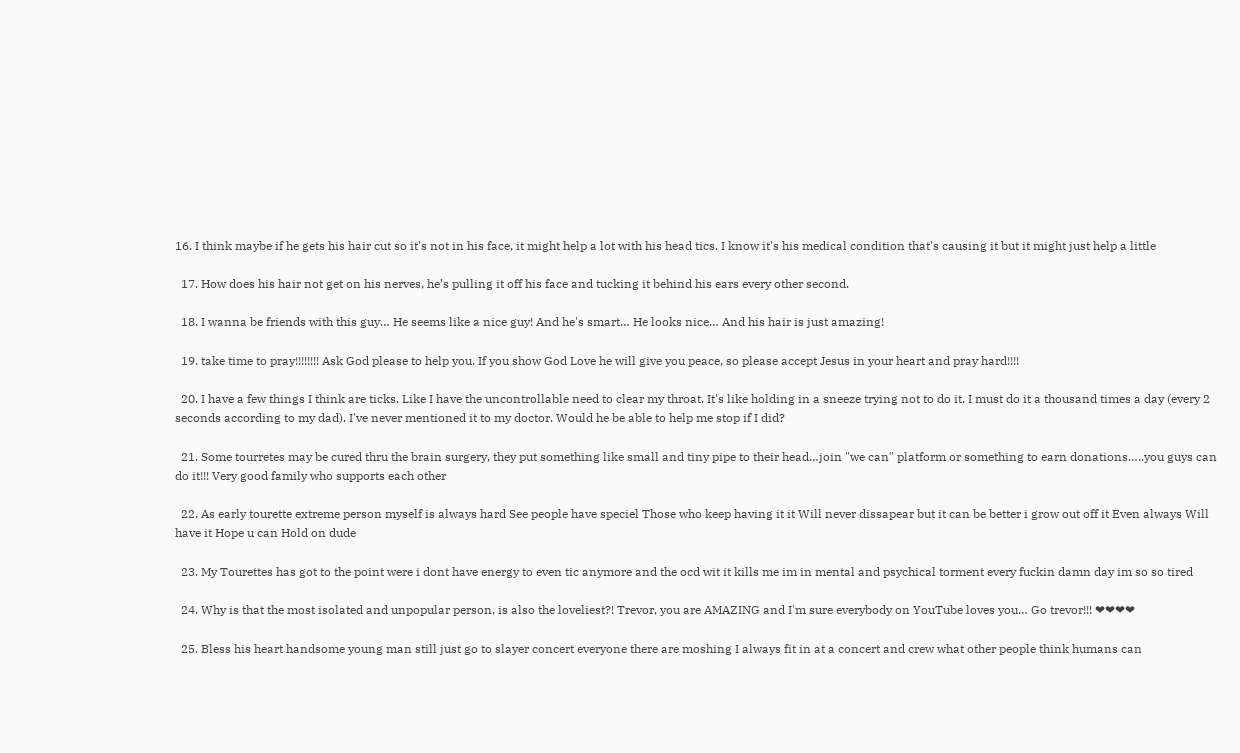16. I think maybe if he gets his hair cut so it's not in his face, it might help a lot with his head tics. I know it's his medical condition that's causing it but it might just help a little

  17. How does his hair not get on his nerves, he’s pulling it off his face and tucking it behind his ears every other second.

  18. I wanna be friends with this guy… He seems like a nice guy! And he's smart… He looks nice… And his hair is just amazing!

  19. take time to pray!!!!!!!! Ask God please to help you. If you show God Love he will give you peace, so please accept Jesus in your heart and pray hard!!!!

  20. I have a few things I think are ticks. Like I have the uncontrollable need to clear my throat. It's like holding in a sneeze trying not to do it. I must do it a thousand times a day (every 2 seconds according to my dad). I've never mentioned it to my doctor. Would he be able to help me stop if I did?

  21. Some tourretes may be cured thru the brain surgery, they put something like small and tiny pipe to their head…join "we can" platform or something to earn donations…..you guys can do it!!! Very good family who supports each other

  22. As early tourette extreme person myself is always hard See people have speciel Those who keep having it it Will never dissapear but it can be better i grow out off it Even always Will have it Hope u can Hold on dude

  23. My Tourettes has got to the point were i dont have energy to even tic anymore and the ocd wit it kills me im in mental and psychical torment every fuckin damn day im so so tired

  24. Why is that the most isolated and unpopular person, is also the loveliest?! Trevor, you are AMAZING and I'm sure everybody on YouTube loves you… Go trevor!!! ❤❤❤❤

  25. Bless his heart handsome young man still just go to slayer concert everyone there are moshing I always fit in at a concert and crew what other people think humans can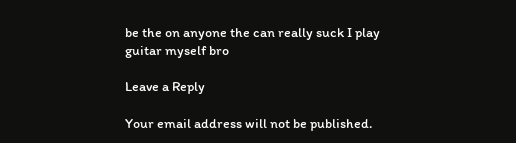be the on anyone the can really suck I play guitar myself bro

Leave a Reply

Your email address will not be published.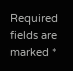Required fields are marked *